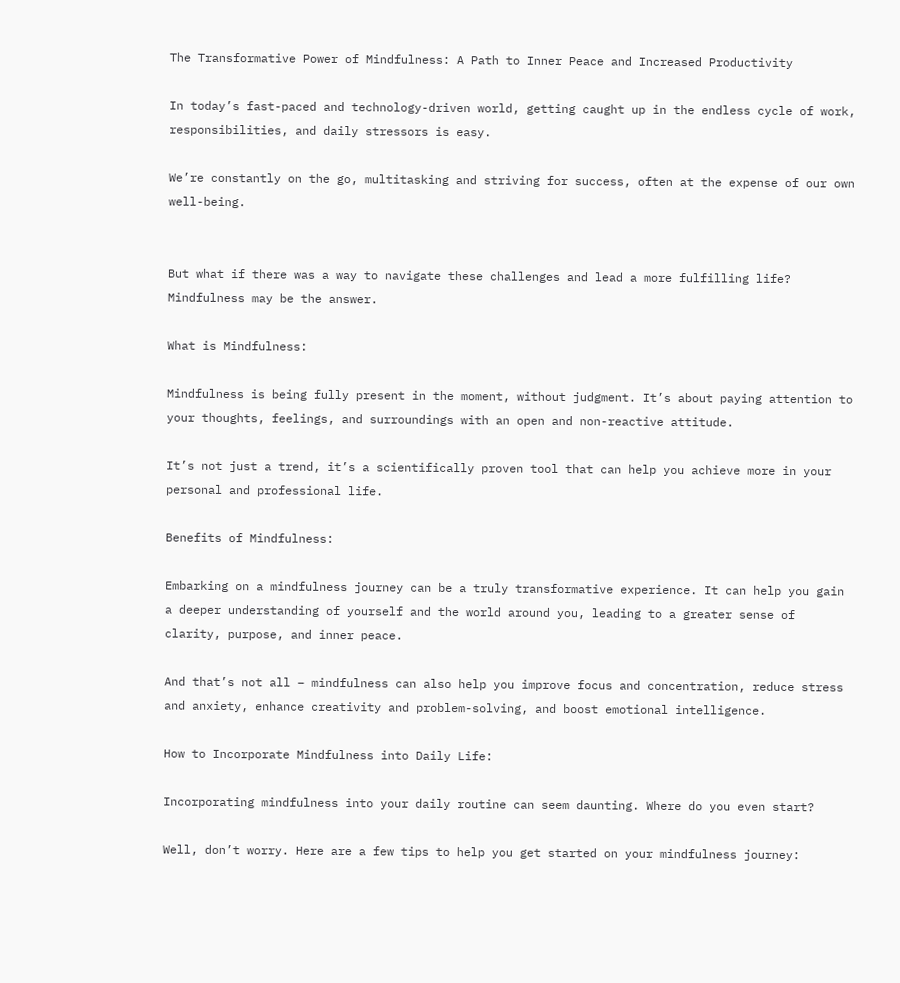The Transformative Power of Mindfulness: A Path to Inner Peace and Increased Productivity

In today’s fast-paced and technology-driven world, getting caught up in the endless cycle of work, responsibilities, and daily stressors is easy.

We’re constantly on the go, multitasking and striving for success, often at the expense of our own well-being.


But what if there was a way to navigate these challenges and lead a more fulfilling life? Mindfulness may be the answer.

What is Mindfulness:

Mindfulness is being fully present in the moment, without judgment. It’s about paying attention to your thoughts, feelings, and surroundings with an open and non-reactive attitude.

It’s not just a trend, it’s a scientifically proven tool that can help you achieve more in your personal and professional life.

Benefits of Mindfulness:

Embarking on a mindfulness journey can be a truly transformative experience. It can help you gain a deeper understanding of yourself and the world around you, leading to a greater sense of clarity, purpose, and inner peace.

And that’s not all – mindfulness can also help you improve focus and concentration, reduce stress and anxiety, enhance creativity and problem-solving, and boost emotional intelligence.

How to Incorporate Mindfulness into Daily Life:

Incorporating mindfulness into your daily routine can seem daunting. Where do you even start?

Well, don’t worry. Here are a few tips to help you get started on your mindfulness journey: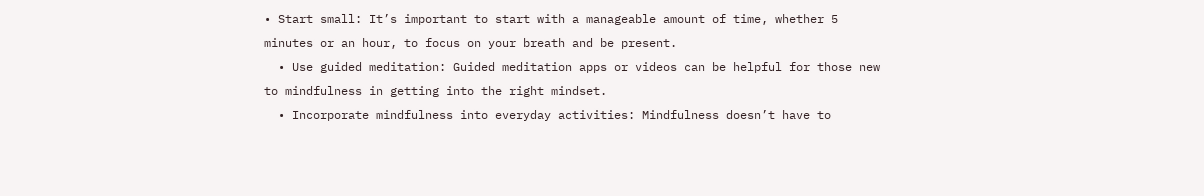• Start small: It’s important to start with a manageable amount of time, whether 5 minutes or an hour, to focus on your breath and be present.
  • Use guided meditation: Guided meditation apps or videos can be helpful for those new to mindfulness in getting into the right mindset.
  • Incorporate mindfulness into everyday activities: Mindfulness doesn’t have to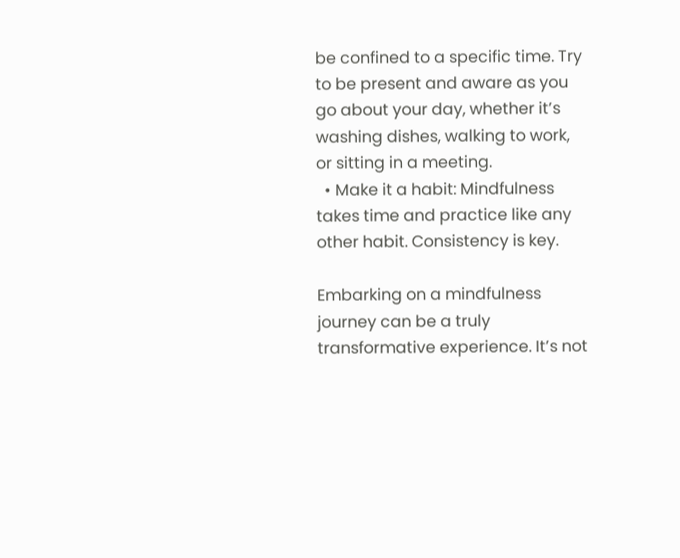be confined to a specific time. Try to be present and aware as you go about your day, whether it’s washing dishes, walking to work, or sitting in a meeting.
  • Make it a habit: Mindfulness takes time and practice like any other habit. Consistency is key.

Embarking on a mindfulness journey can be a truly transformative experience. It’s not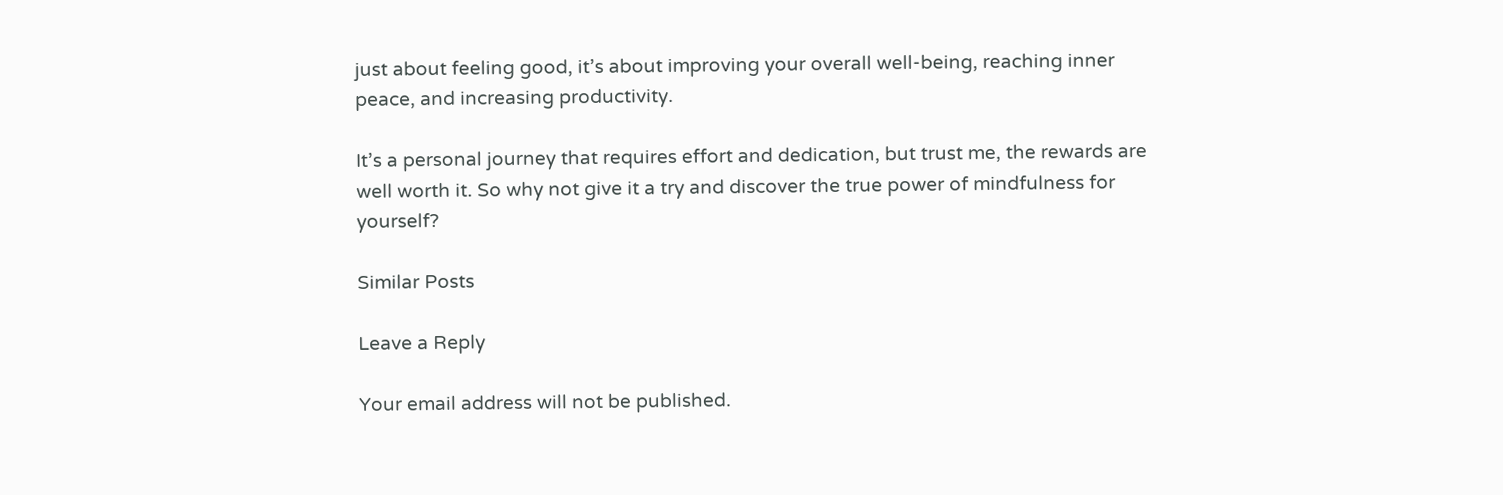just about feeling good, it’s about improving your overall well-being, reaching inner peace, and increasing productivity.

It’s a personal journey that requires effort and dedication, but trust me, the rewards are well worth it. So why not give it a try and discover the true power of mindfulness for yourself?

Similar Posts

Leave a Reply

Your email address will not be published.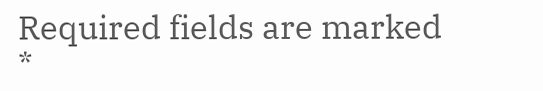Required fields are marked *